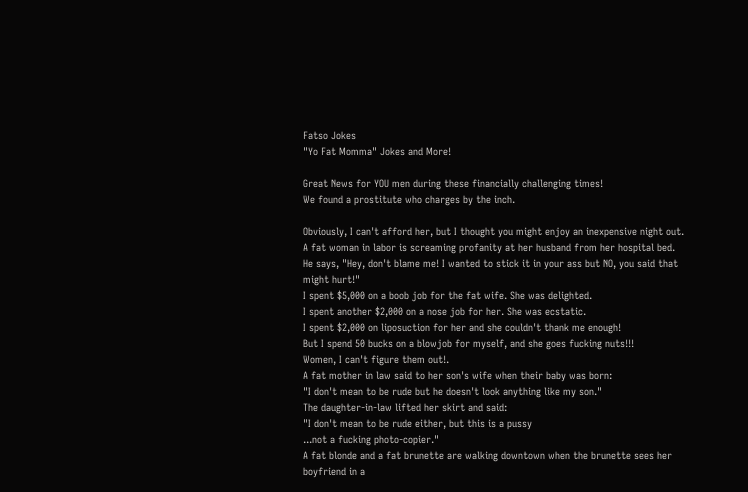Fatso Jokes
"Yo Fat Momma" Jokes and More!

Great News for YOU men during these financially challenging times!
We found a prostitute who charges by the inch.

Obviously, I can't afford her, but I thought you might enjoy an inexpensive night out.
A fat woman in labor is screaming profanity at her husband from her hospital bed.
He says, "Hey, don't blame me! I wanted to stick it in your ass but NO, you said that might hurt!"
I spent $5,000 on a boob job for the fat wife. She was delighted.
I spent another $2,000 on a nose job for her. She was ecstatic.
I spent $2,000 on liposuction for her and she couldn't thank me enough!
But I spend 50 bucks on a blowjob for myself, and she goes fucking nuts!!!
Women, I can't figure them out!.
A fat mother in law said to her son's wife when their baby was born:
"I don't mean to be rude but he doesn't look anything like my son."
The daughter-in-law lifted her skirt and said:
"I don't mean to be rude either, but this is a pussy
...not a fucking photo-copier."
A fat blonde and a fat brunette are walking downtown when the brunette sees her boyfriend in a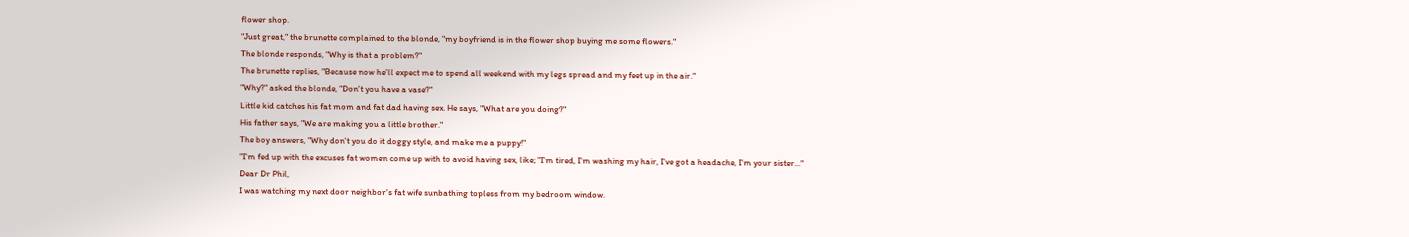flower shop.
"Just great," the brunette complained to the blonde, "my boyfriend is in the flower shop buying me some flowers."
The blonde responds, "Why is that a problem?"
The brunette replies, "Because now he'll expect me to spend all weekend with my legs spread and my feet up in the air."
"Why?" asked the blonde, "Don't you have a vase?"
Little kid catches his fat mom and fat dad having sex. He says, "What are you doing?"
His father says, "We are making you a little brother."
The boy answers, "Why don't you do it doggy style, and make me a puppy!"
"I'm fed up with the excuses fat women come up with to avoid having sex, like; "I'm tired, I'm washing my hair, I've got a headache, I'm your sister..."
Dear Dr Phil,
I was watching my next door neighbor's fat wife sunbathing topless from my bedroom window.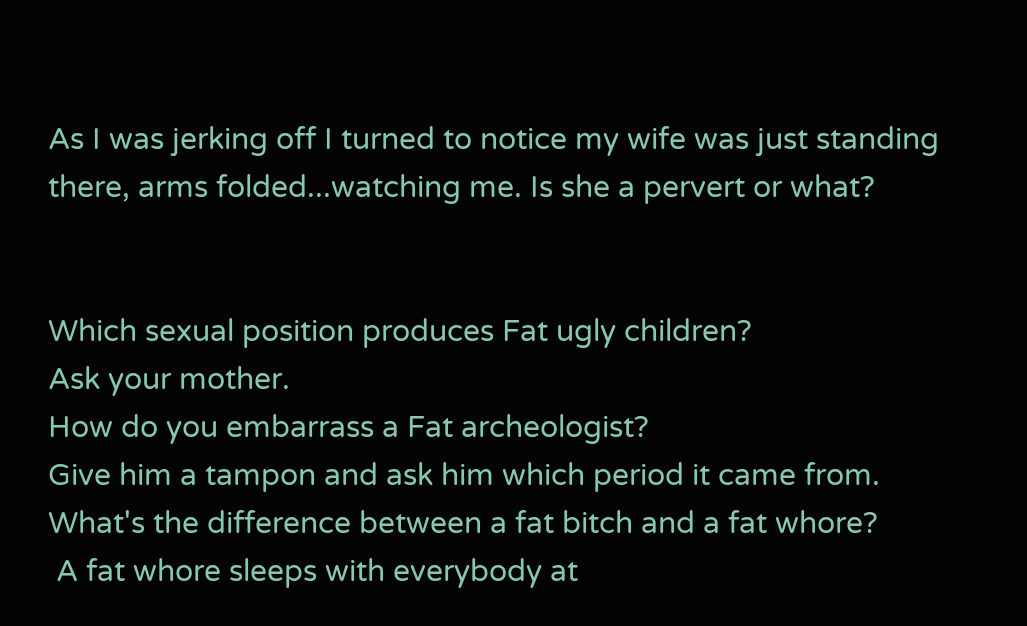As I was jerking off I turned to notice my wife was just standing there, arms folded...watching me. Is she a pervert or what?


Which sexual position produces Fat ugly children?
Ask your mother.
How do you embarrass a Fat archeologist?
Give him a tampon and ask him which period it came from.
What's the difference between a fat bitch and a fat whore?
 A fat whore sleeps with everybody at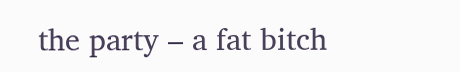the party – a fat bitch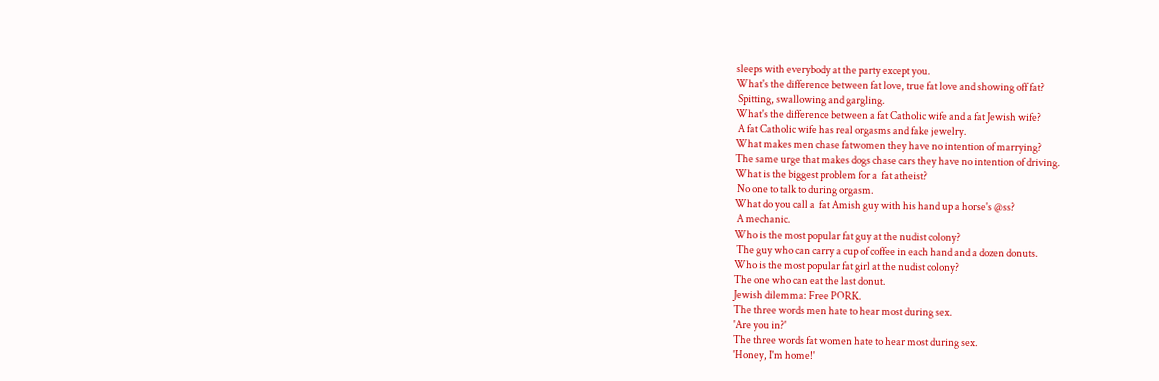sleeps with everybody at the party except you.
What's the difference between fat love, true fat love and showing off fat?
 Spitting, swallowing and gargling.
What's the difference between a fat Catholic wife and a fat Jewish wife?
 A fat Catholic wife has real orgasms and fake jewelry.
What makes men chase fatwomen they have no intention of marrying?
The same urge that makes dogs chase cars they have no intention of driving.
What is the biggest problem for a  fat atheist?
 No one to talk to during orgasm.
What do you call a  fat Amish guy with his hand up a horse's @ss?
 A mechanic.
Who is the most popular fat guy at the nudist colony?
 The guy who can carry a cup of coffee in each hand and a dozen donuts.
Who is the most popular fat girl at the nudist colony?
The one who can eat the last donut.
Jewish dilemma: Free PORK.
The three words men hate to hear most during sex.
'Are you in?'
The three words fat women hate to hear most during sex.
'Honey, I'm home!'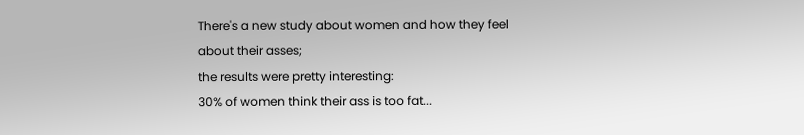There's a new study about women and how they feel about their asses;
the results were pretty interesting:
30% of women think their ass is too fat...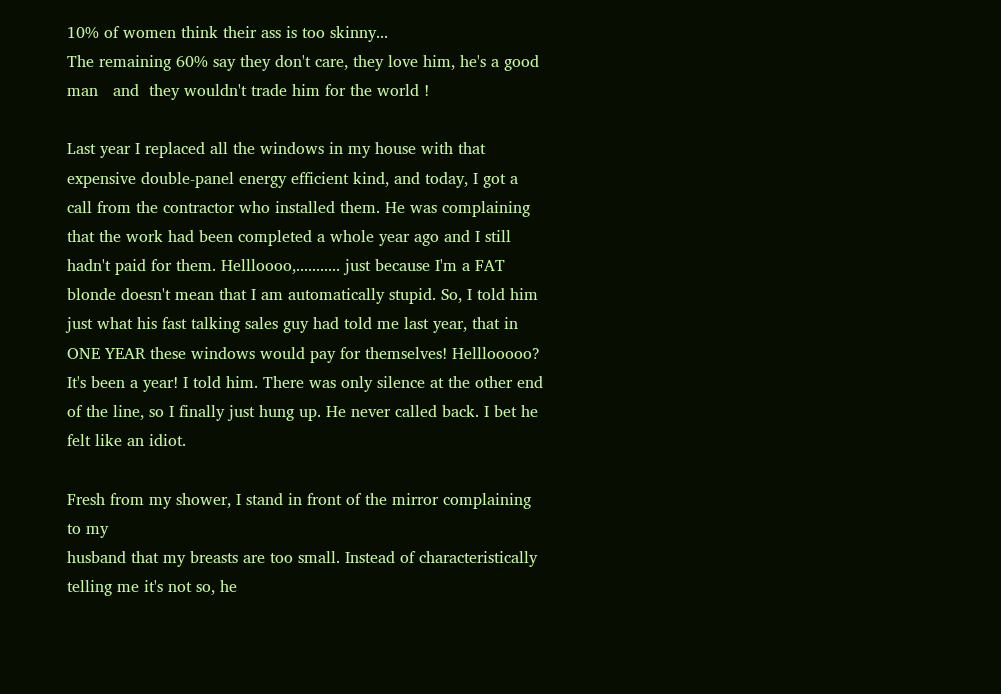10% of women think their ass is too skinny...
The remaining 60% say they don't care, they love him, he's a good man   and  they wouldn't trade him for the world !

Last year I replaced all the windows in my house with that expensive double-panel energy efficient kind, and today, I got a call from the contractor who installed them. He was complaining that the work had been completed a whole year ago and I still hadn't paid for them. Hellloooo,........... just because I'm a FAT blonde doesn't mean that I am automatically stupid. So, I told him just what his fast talking sales guy had told me last year, that in ONE YEAR these windows would pay for themselves! Helllooooo? It's been a year! I told him. There was only silence at the other end of the line, so I finally just hung up. He never called back. I bet he felt like an idiot.

Fresh from my shower, I stand in front of the mirror complaining to my
husband that my breasts are too small. Instead of characteristically
telling me it's not so, he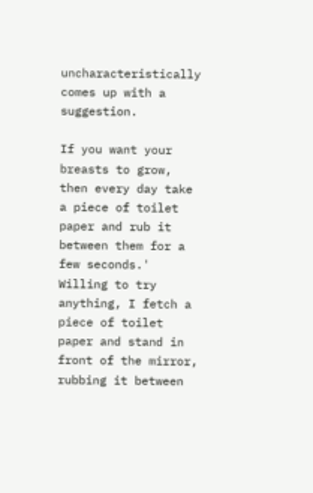uncharacteristically comes up with a suggestion.

If you want your breasts to grow, then every day take a piece of toilet
paper and rub it between them for a few seconds.'
Willing to try anything, I fetch a piece of toilet paper and stand in
front of the mirror, rubbing it between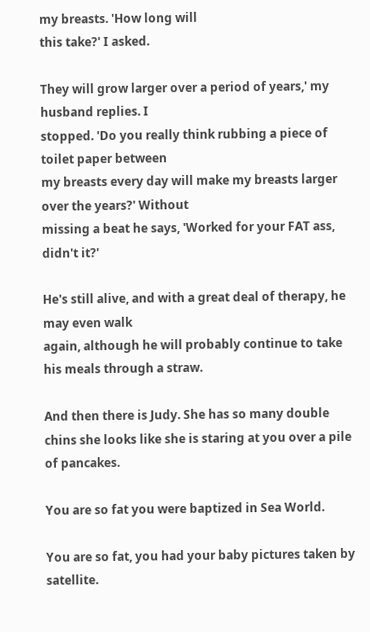my breasts. 'How long will
this take?' I asked.

They will grow larger over a period of years,' my husband replies. I
stopped. 'Do you really think rubbing a piece of toilet paper between
my breasts every day will make my breasts larger over the years?' Without
missing a beat he says, 'Worked for your FAT ass, didn't it?'

He's still alive, and with a great deal of therapy, he may even walk
again, although he will probably continue to take his meals through a straw.

And then there is Judy. She has so many double chins she looks like she is staring at you over a pile of pancakes.

You are so fat you were baptized in Sea World.

You are so fat, you had your baby pictures taken by satellite.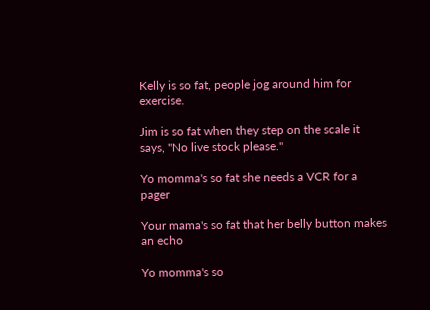Kelly is so fat, people jog around him for exercise.

Jim is so fat when they step on the scale it says, "No live stock please."

Yo momma's so fat she needs a VCR for a pager

Your mama's so fat that her belly button makes an echo

Yo momma's so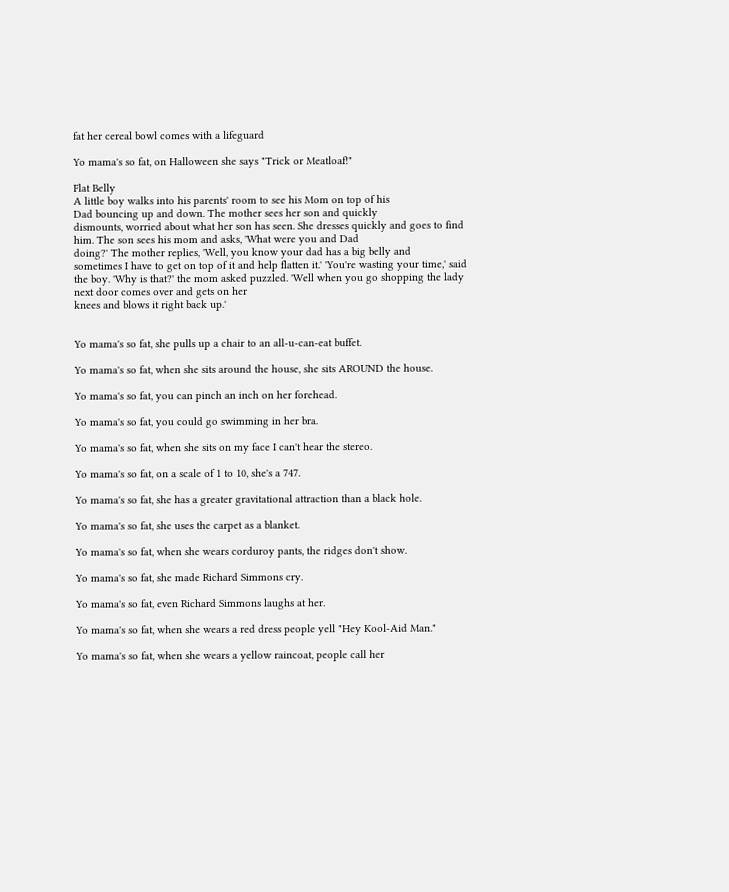fat her cereal bowl comes with a lifeguard

Yo mama's so fat, on Halloween she says "Trick or Meatloaf!"

Flat Belly
A little boy walks into his parents' room to see his Mom on top of his
Dad bouncing up and down. The mother sees her son and quickly
dismounts, worried about what her son has seen. She dresses quickly and goes to find him. The son sees his mom and asks, 'What were you and Dad
doing?' The mother replies, 'Well, you know your dad has a big belly and
sometimes I have to get on top of it and help flatten it.' 'You're wasting your time,' said the boy. 'Why is that?' the mom asked puzzled. 'Well when you go shopping the lady next door comes over and gets on her
knees and blows it right back up.'


Yo mama's so fat, she pulls up a chair to an all-u-can-eat buffet.

Yo mama's so fat, when she sits around the house, she sits AROUND the house.

Yo mama's so fat, you can pinch an inch on her forehead.

Yo mama's so fat, you could go swimming in her bra.

Yo mama's so fat, when she sits on my face I can't hear the stereo.

Yo mama's so fat, on a scale of 1 to 10, she's a 747.

Yo mama's so fat, she has a greater gravitational attraction than a black hole.

Yo mama's so fat, she uses the carpet as a blanket.

Yo mama's so fat, when she wears corduroy pants, the ridges don't show.

Yo mama's so fat, she made Richard Simmons cry.

Yo mama's so fat, even Richard Simmons laughs at her.

Yo mama's so fat, when she wears a red dress people yell "Hey Kool-Aid Man."

Yo mama's so fat, when she wears a yellow raincoat, people call her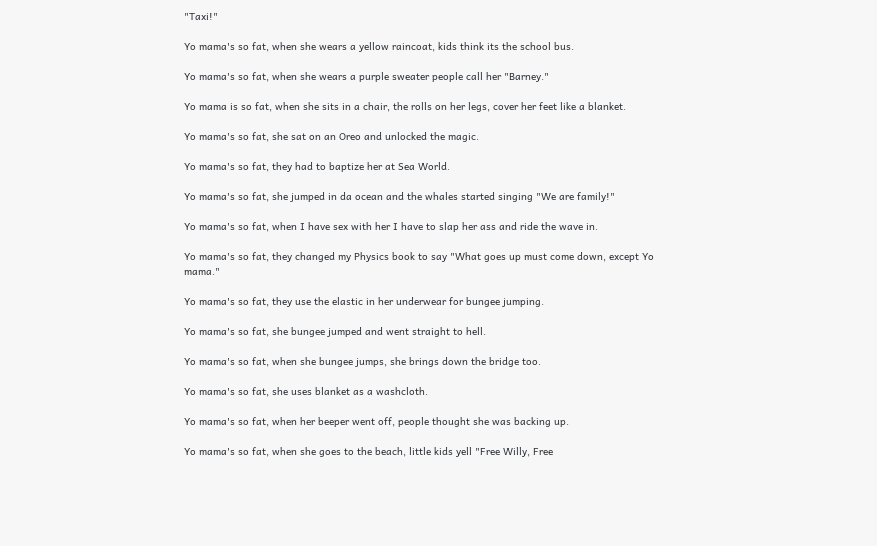"Taxi!"

Yo mama's so fat, when she wears a yellow raincoat, kids think its the school bus.

Yo mama's so fat, when she wears a purple sweater people call her "Barney."

Yo mama is so fat, when she sits in a chair, the rolls on her legs, cover her feet like a blanket.

Yo mama's so fat, she sat on an Oreo and unlocked the magic.

Yo mama's so fat, they had to baptize her at Sea World.

Yo mama's so fat, she jumped in da ocean and the whales started singing "We are family!"

Yo mama's so fat, when I have sex with her I have to slap her ass and ride the wave in.

Yo mama's so fat, they changed my Physics book to say "What goes up must come down, except Yo mama."

Yo mama's so fat, they use the elastic in her underwear for bungee jumping.

Yo mama's so fat, she bungee jumped and went straight to hell.

Yo mama's so fat, when she bungee jumps, she brings down the bridge too.

Yo mama's so fat, she uses blanket as a washcloth.

Yo mama's so fat, when her beeper went off, people thought she was backing up.

Yo mama's so fat, when she goes to the beach, little kids yell "Free Willy, Free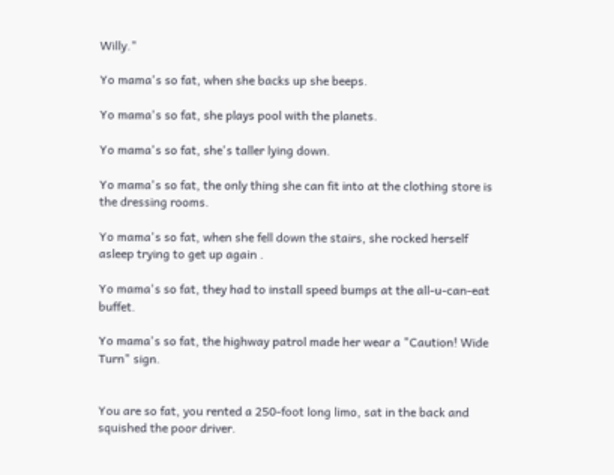Willy."

Yo mama's so fat, when she backs up she beeps.

Yo mama's so fat, she plays pool with the planets.

Yo mama's so fat, she's taller lying down.

Yo mama's so fat, the only thing she can fit into at the clothing store is the dressing rooms.

Yo mama's so fat, when she fell down the stairs, she rocked herself asleep trying to get up again .

Yo mama's so fat, they had to install speed bumps at the all-u-can-eat buffet.

Yo mama's so fat, the highway patrol made her wear a "Caution! Wide Turn" sign.


You are so fat, you rented a 250-foot long limo, sat in the back and squished the poor driver.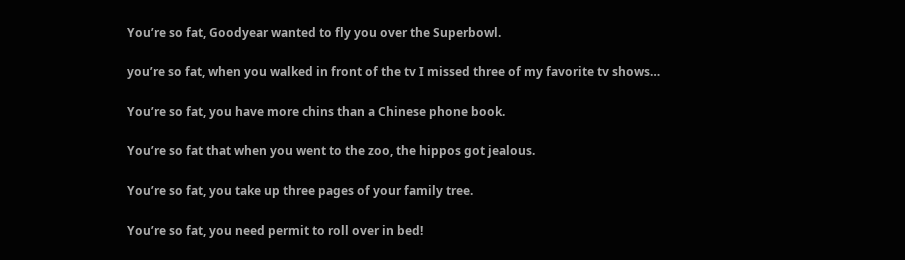You’re so fat, Goodyear wanted to fly you over the Superbowl.

you’re so fat, when you walked in front of the tv I missed three of my favorite tv shows…

You’re so fat, you have more chins than a Chinese phone book.

You’re so fat that when you went to the zoo, the hippos got jealous.

You’re so fat, you take up three pages of your family tree.

You’re so fat, you need permit to roll over in bed!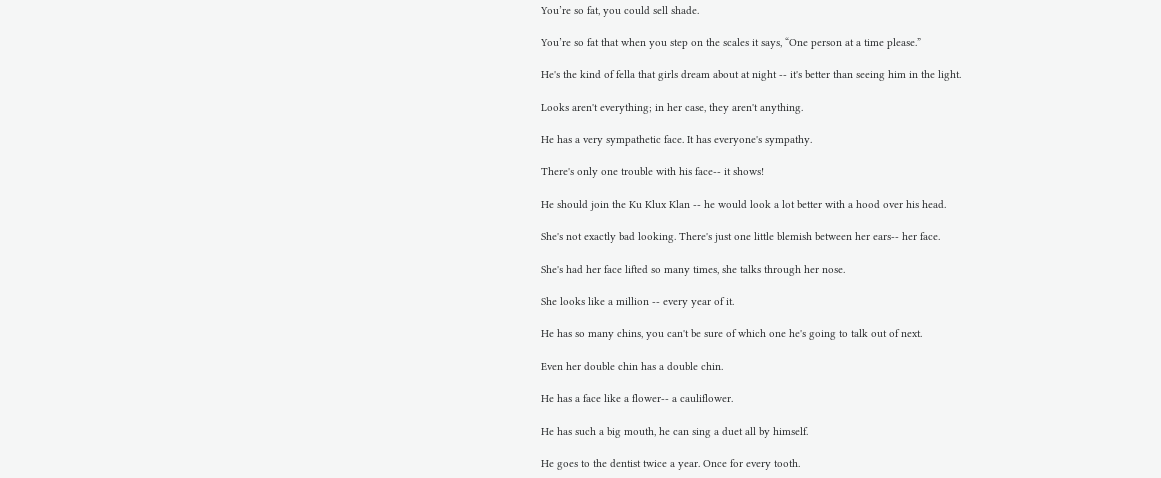You’re so fat, you could sell shade.

You’re so fat that when you step on the scales it says, “One person at a time please.”

He's the kind of fella that girls dream about at night -- it's better than seeing him in the light.

Looks aren't everything; in her case, they aren't anything.

He has a very sympathetic face. It has everyone's sympathy.

There's only one trouble with his face-- it shows!

He should join the Ku Klux Klan -- he would look a lot better with a hood over his head.

She's not exactly bad looking. There's just one little blemish between her ears-- her face.

She's had her face lifted so many times, she talks through her nose.

She looks like a million -- every year of it.

He has so many chins, you can't be sure of which one he's going to talk out of next.

Even her double chin has a double chin.

He has a face like a flower-- a cauliflower.

He has such a big mouth, he can sing a duet all by himself.

He goes to the dentist twice a year. Once for every tooth.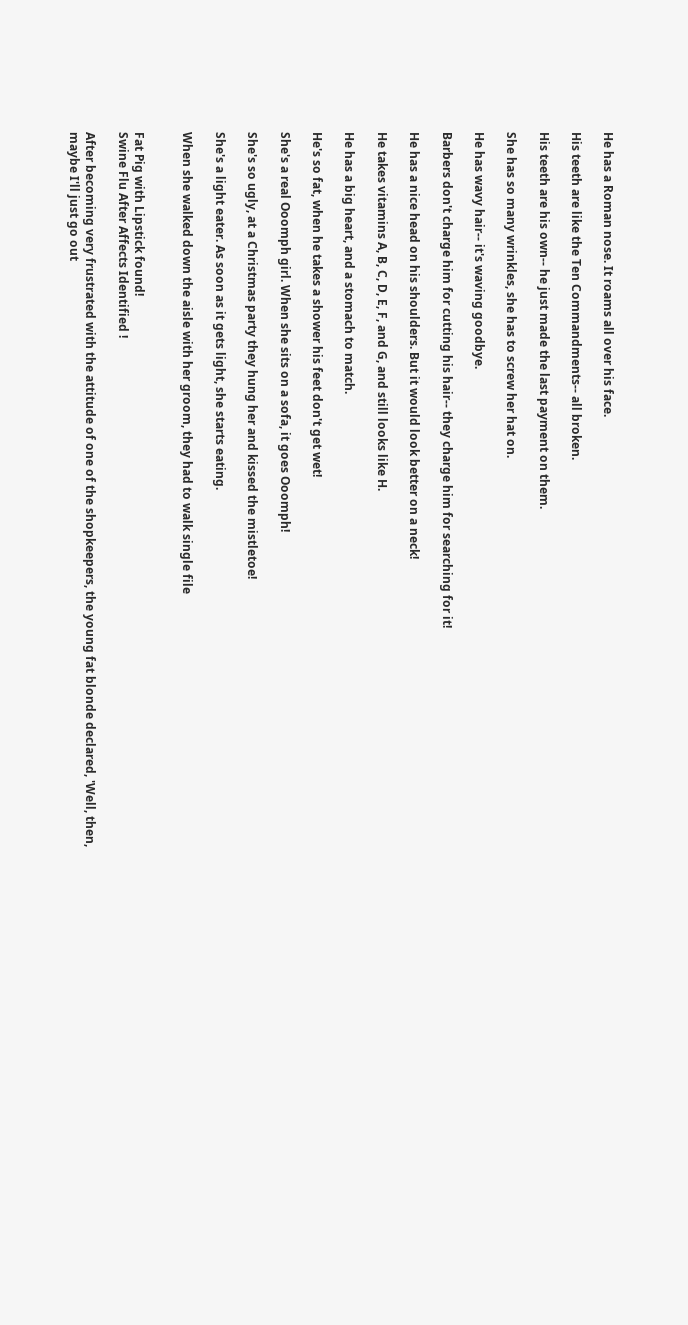He has a Roman nose. It roams all over his face.

His teeth are like the Ten Commandments-- all broken.

His teeth are his own-- he just made the last payment on them.

She has so many wrinkles, she has to screw her hat on.

He has wavy hair-- it's waving goodbye.

Barbers don't charge him for cutting his hair-- they charge him for searching for it!

He has a nice head on his shoulders. But it would look better on a neck!

He takes vitamins A, B, C, D, E, F, and G, and still looks like H.

He has a big heart, and a stomach to match.

He's so fat, when he takes a shower his feet don't get wet!

She's a real Ooomph girl. When she sits on a sofa, it goes Ooomph!

She's so ugly, at a Christmas party they hung her and kissed the mistletoe!

She's a light eater. As soon as it gets light, she starts eating.

When she walked down the aisle with her groom, they had to walk single file


Fat Pig with Lipstick found!
Swine Flu After Affects Identified !

After becoming very frustrated with the attitude of one of the shopkeepers, the young fat blonde declared, 'Well, then, maybe I'll just go out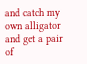and catch my own alligator and get a pair of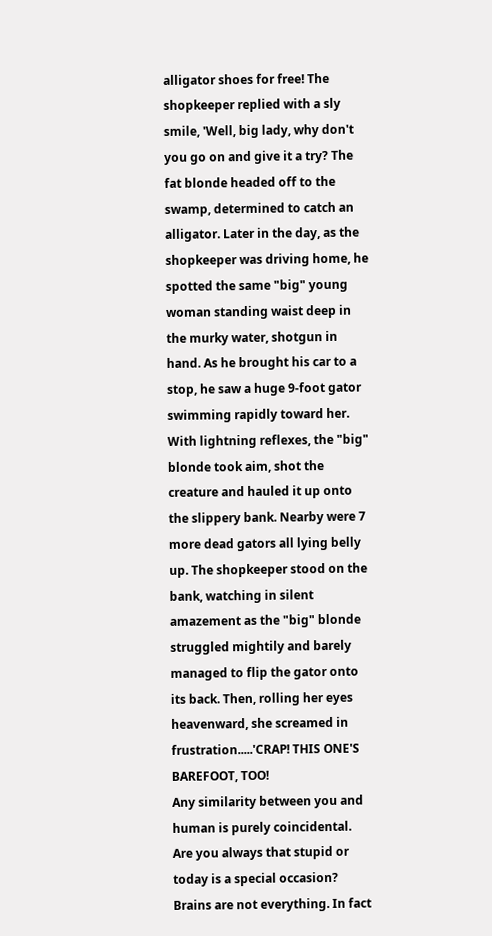alligator shoes for free! The shopkeeper replied with a sly smile, 'Well, big lady, why don't you go on and give it a try? The fat blonde headed off to the swamp, determined to catch an alligator. Later in the day, as the shopkeeper was driving home, he spotted the same "big" young woman standing waist deep in the murky water, shotgun in hand. As he brought his car to a stop, he saw a huge 9-foot gator swimming rapidly toward her. With lightning reflexes, the "big" blonde took aim, shot the creature and hauled it up onto the slippery bank. Nearby were 7 more dead gators all lying belly up. The shopkeeper stood on the bank, watching in silent amazement as the "big" blonde struggled mightily and barely managed to flip the gator onto its back. Then, rolling her eyes heavenward, she screamed in frustration.....'CRAP! THIS ONE'S BAREFOOT, TOO!
Any similarity between you and human is purely coincidental.
Are you always that stupid or today is a special occasion?
Brains are not everything. In fact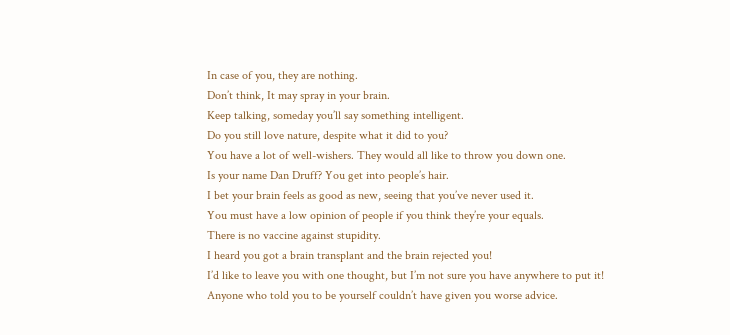In case of you, they are nothing.
Don’t think, It may spray in your brain.
Keep talking, someday you’ll say something intelligent.
Do you still love nature, despite what it did to you?
You have a lot of well-wishers. They would all like to throw you down one.
Is your name Dan Druff? You get into people’s hair.
I bet your brain feels as good as new, seeing that you’ve never used it.
You must have a low opinion of people if you think they’re your equals.
There is no vaccine against stupidity.
I heard you got a brain transplant and the brain rejected you!
I’d like to leave you with one thought, but I’m not sure you have anywhere to put it!
Anyone who told you to be yourself couldn’t have given you worse advice.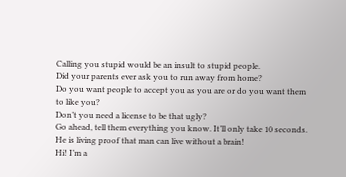Calling you stupid would be an insult to stupid people.
Did your parents ever ask you to run away from home?
Do you want people to accept you as you are or do you want them to like you?
Don’t you need a license to be that ugly?
Go ahead, tell them everything you know. It’ll only take 10 seconds.
He is living proof that man can live without a brain!
Hi! I’m a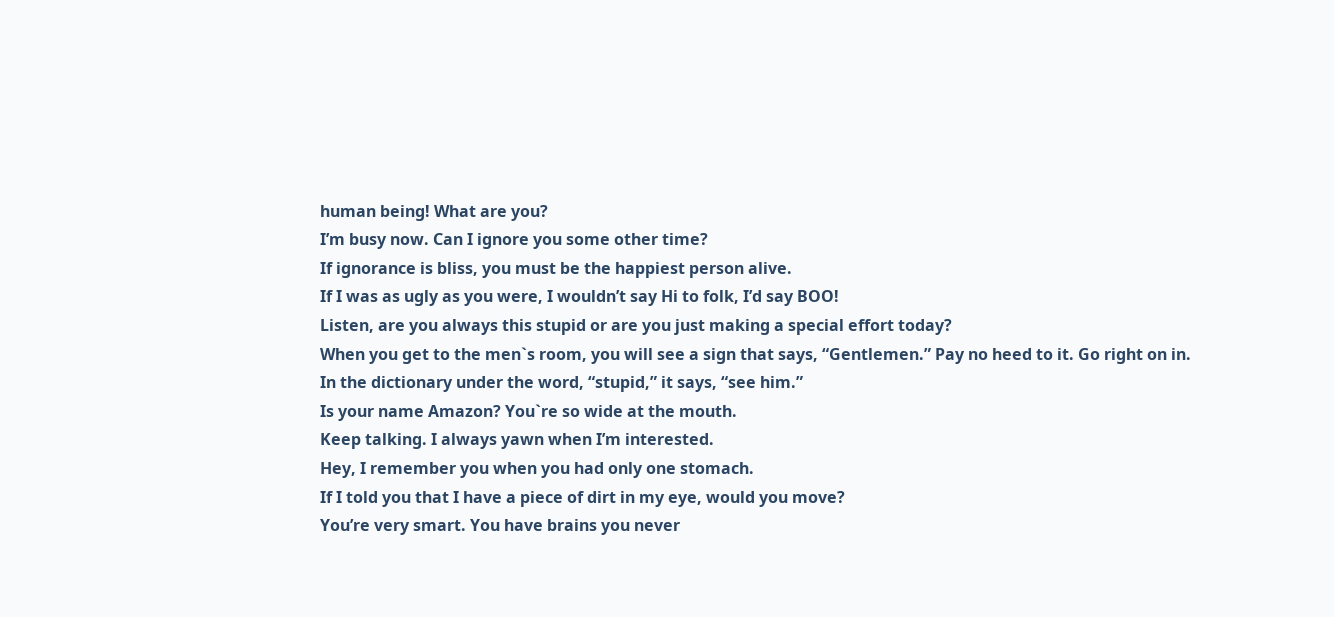human being! What are you?
I’m busy now. Can I ignore you some other time?
If ignorance is bliss, you must be the happiest person alive.
If I was as ugly as you were, I wouldn’t say Hi to folk, I’d say BOO!
Listen, are you always this stupid or are you just making a special effort today?
When you get to the men`s room, you will see a sign that says, “Gentlemen.” Pay no heed to it. Go right on in.
In the dictionary under the word, “stupid,” it says, “see him.”
Is your name Amazon? You`re so wide at the mouth.
Keep talking. I always yawn when I’m interested.
Hey, I remember you when you had only one stomach.
If I told you that I have a piece of dirt in my eye, would you move?
You’re very smart. You have brains you never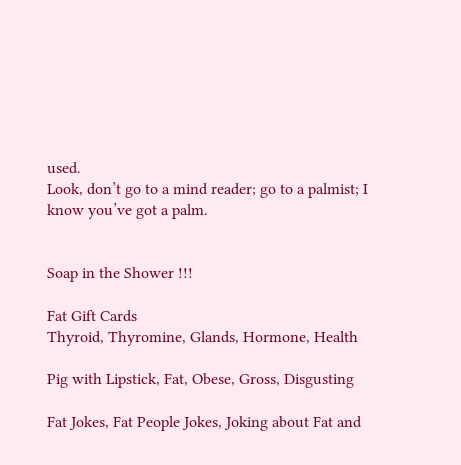used.
Look, don’t go to a mind reader; go to a palmist; I know you’ve got a palm.


Soap in the Shower !!!

Fat Gift Cards
Thyroid, Thyromine, Glands, Hormone, Health

Pig with Lipstick, Fat, Obese, Gross, Disgusting

Fat Jokes, Fat People Jokes, Joking about Fat and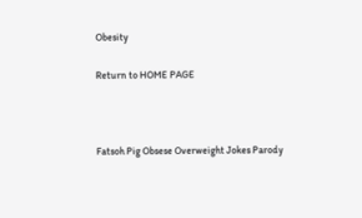Obesity

Return to HOME PAGE



Fatsoh Pig Obsese Overweight Jokes Parody